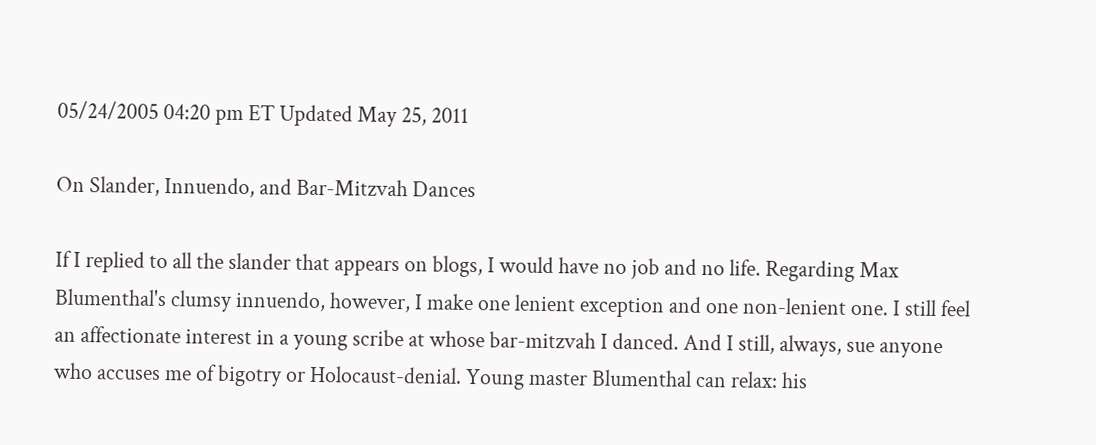05/24/2005 04:20 pm ET Updated May 25, 2011

On Slander, Innuendo, and Bar-Mitzvah Dances

If I replied to all the slander that appears on blogs, I would have no job and no life. Regarding Max Blumenthal's clumsy innuendo, however, I make one lenient exception and one non-lenient one. I still feel an affectionate interest in a young scribe at whose bar-mitzvah I danced. And I still, always, sue anyone who accuses me of bigotry or Holocaust-denial. Young master Blumenthal can relax: his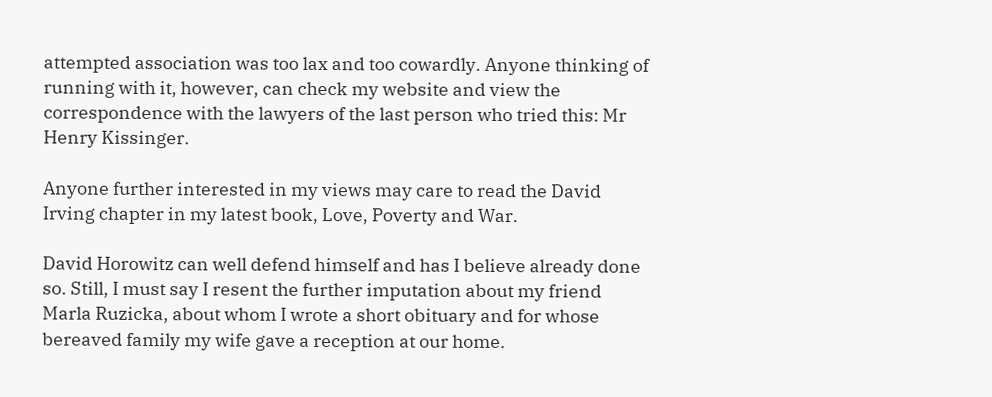attempted association was too lax and too cowardly. Anyone thinking of running with it, however, can check my website and view the correspondence with the lawyers of the last person who tried this: Mr Henry Kissinger.

Anyone further interested in my views may care to read the David Irving chapter in my latest book, Love, Poverty and War.

David Horowitz can well defend himself and has I believe already done so. Still, I must say I resent the further imputation about my friend Marla Ruzicka, about whom I wrote a short obituary and for whose bereaved family my wife gave a reception at our home.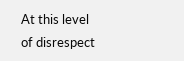At this level of disrespect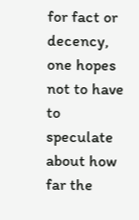for fact or decency, one hopes not to have to speculate about how far the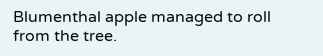Blumenthal apple managed to roll from the tree.